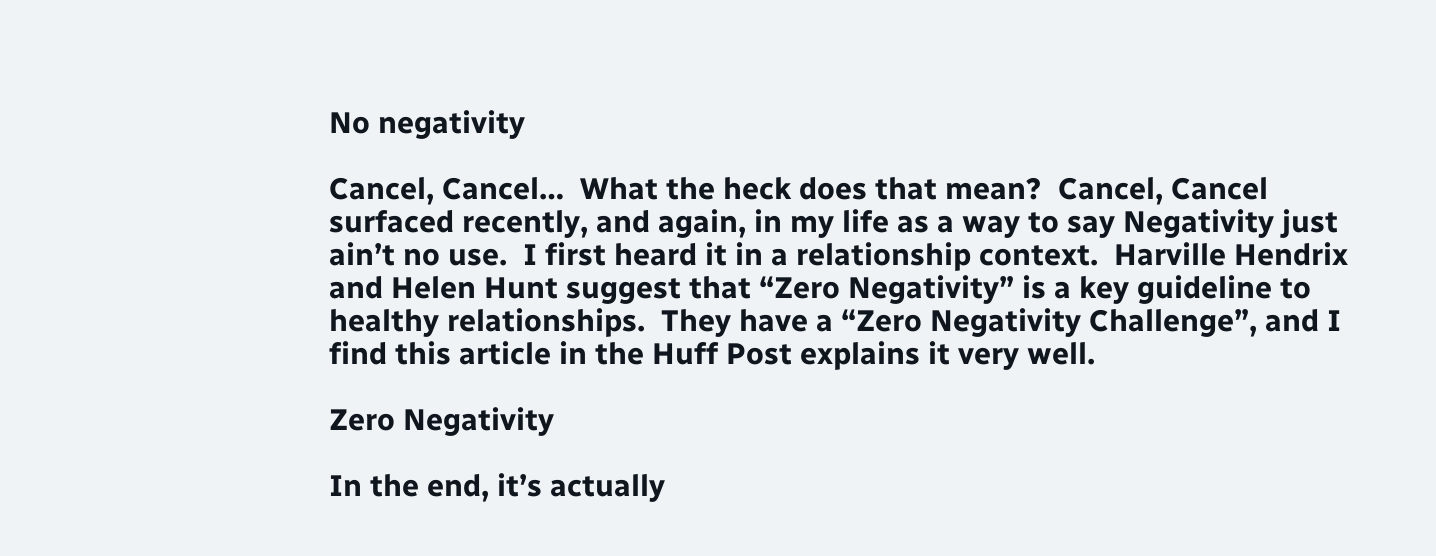No negativity

Cancel, Cancel…  What the heck does that mean?  Cancel, Cancel surfaced recently, and again, in my life as a way to say Negativity just ain’t no use.  I first heard it in a relationship context.  Harville Hendrix and Helen Hunt suggest that “Zero Negativity” is a key guideline to healthy relationships.  They have a “Zero Negativity Challenge”, and I find this article in the Huff Post explains it very well.

Zero Negativity

In the end, it’s actually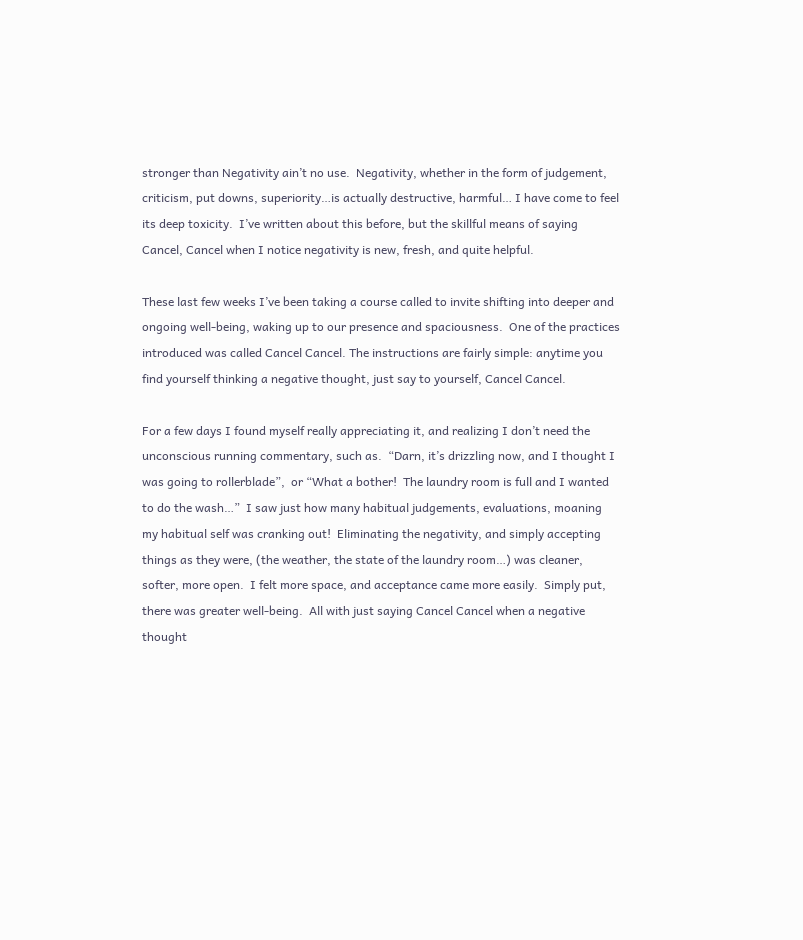stronger than Negativity ain’t no use.  Negativity, whether in the form of judgement, criticism, put downs, superiority…is actually destructive, harmful… I have come to feel its deep toxicity.  I’ve written about this before, but the skillful means of saying Cancel, Cancel when I notice negativity is new, fresh, and quite helpful.

These last few weeks I’ve been taking a course called to invite shifting into deeper and ongoing well-being, waking up to our presence and spaciousness.  One of the practices introduced was called Cancel Cancel. The instructions are fairly simple: anytime you find yourself thinking a negative thought, just say to yourself, Cancel Cancel.

For a few days I found myself really appreciating it, and realizing I don’t need the unconscious running commentary, such as.  “Darn, it’s drizzling now, and I thought I was going to rollerblade”,  or “What a bother!  The laundry room is full and I wanted to do the wash…”  I saw just how many habitual judgements, evaluations, moaning my habitual self was cranking out!  Eliminating the negativity, and simply accepting things as they were, (the weather, the state of the laundry room…) was cleaner, softer, more open.  I felt more space, and acceptance came more easily.  Simply put, there was greater well-being.  All with just saying Cancel Cancel when a negative thought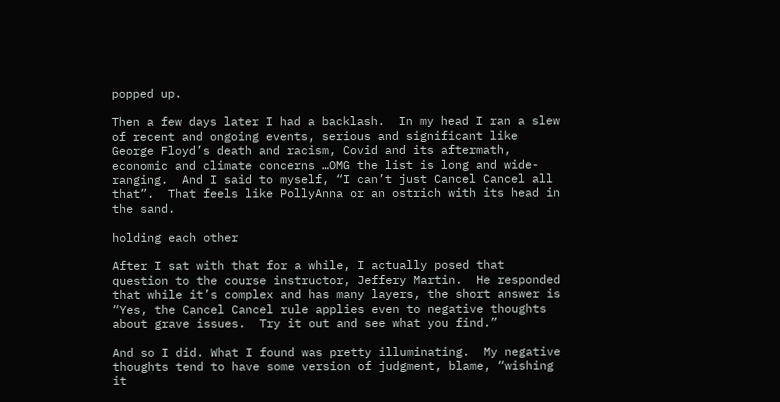popped up.

Then a few days later I had a backlash.  In my head I ran a slew of recent and ongoing events, serious and significant like George Floyd’s death and racism, Covid and its aftermath, economic and climate concerns …OMG the list is long and wide-ranging.  And I said to myself, “I can’t just Cancel Cancel all that”.  That feels like PollyAnna or an ostrich with its head in the sand.

holding each other

After I sat with that for a while, I actually posed that question to the course instructor, Jeffery Martin.  He responded that while it’s complex and has many layers, the short answer is “Yes, the Cancel Cancel rule applies even to negative thoughts about grave issues.  Try it out and see what you find.”

And so I did. What I found was pretty illuminating.  My negative thoughts tend to have some version of judgment, blame, “wishing it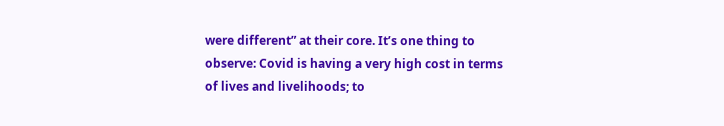were different” at their core. It’s one thing to observe: Covid is having a very high cost in terms of lives and livelihoods; to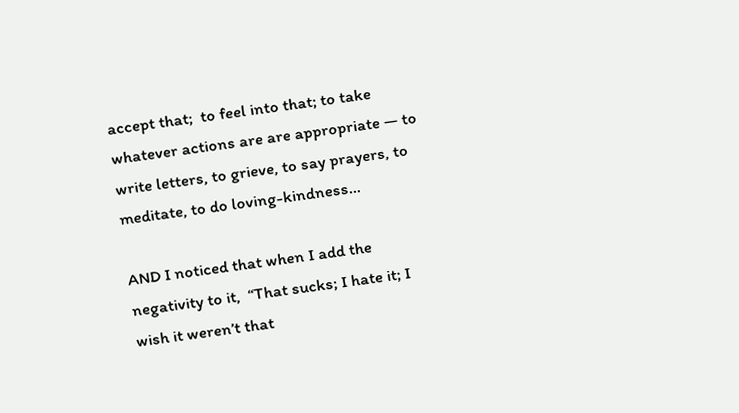accept that;  to feel into that; to take whatever actions are are appropriate — to write letters, to grieve, to say prayers, to meditate, to do loving-kindness…

AND I noticed that when I add the negativity to it,  “That sucks; I hate it; I wish it weren’t that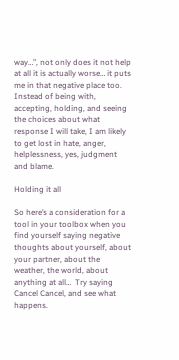way…”, not only does it not help at all it is actually worse… it puts me in that negative place too.  Instead of being with, accepting, holding, and seeing the choices about what response I will take, I am likely to get lost in hate, anger, helplessness, yes, judgment and blame.

Holding it all

So here’s a consideration for a tool in your toolbox when you find yourself saying negative thoughts about yourself, about your partner, about the weather, the world, about anything at all…  Try saying Cancel Cancel, and see what happens.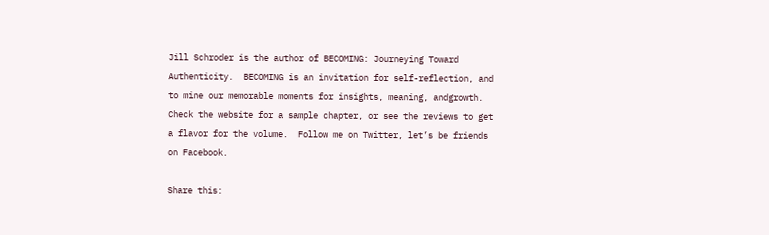Jill Schroder is the author of BECOMING: Journeying Toward Authenticity.  BECOMING is an invitation for self-reflection, and to mine our memorable moments for insights, meaning, andgrowth.  Check the website for a sample chapter, or see the reviews to get a flavor for the volume.  Follow me on Twitter, let’s be friends on Facebook.

Share this: